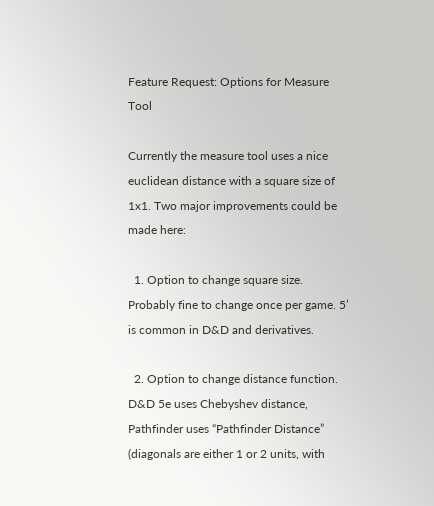Feature Request: Options for Measure Tool

Currently the measure tool uses a nice euclidean distance with a square size of 1x1. Two major improvements could be made here:

  1. Option to change square size. Probably fine to change once per game. 5’ is common in D&D and derivatives.

  2. Option to change distance function. D&D 5e uses Chebyshev distance, Pathfinder uses “Pathfinder Distance” (diagonals are either 1 or 2 units, with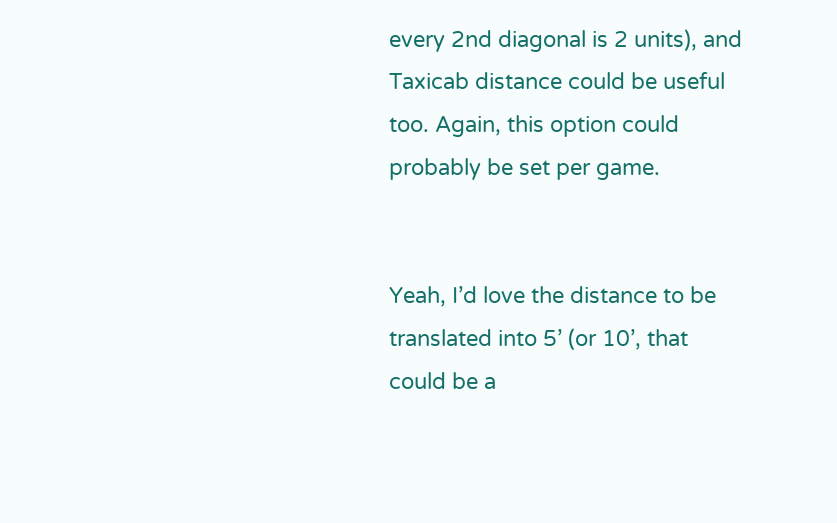every 2nd diagonal is 2 units), and Taxicab distance could be useful too. Again, this option could probably be set per game.


Yeah, I’d love the distance to be translated into 5’ (or 10’, that could be a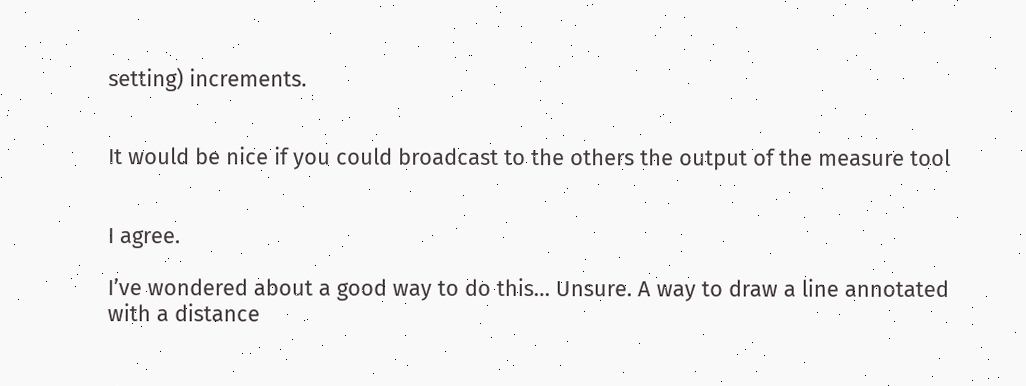setting) increments.


It would be nice if you could broadcast to the others the output of the measure tool


I agree.

I’ve wondered about a good way to do this… Unsure. A way to draw a line annotated with a distance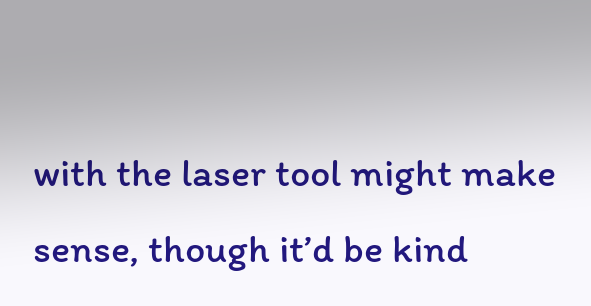with the laser tool might make sense, though it’d be kind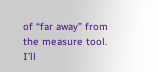of “far away” from the measure tool. I’ll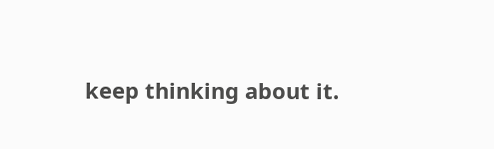keep thinking about it.